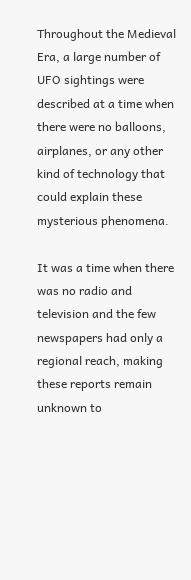Throughout the Medieval Era, a large number of UFO sightings were described at a time when there were no balloons, airplanes, or any other kind of technology that could explain these mysterious phenomena.

It was a time when there was no radio and television and the few newspapers had only a regional reach, making these reports remain unknown to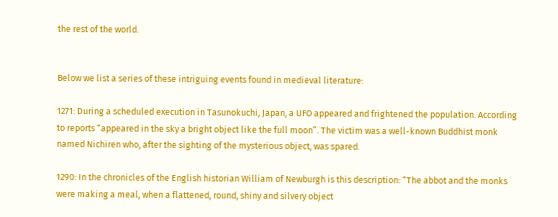the rest of the world.


Below we list a series of these intriguing events found in medieval literature:

1271: During a scheduled execution in Tasunokuchi, Japan, a UFO appeared and frightened the population. According to reports “appeared in the sky a bright object like the full moon”. The victim was a well-known Buddhist monk named Nichiren who, after the sighting of the mysterious object, was spared.

1290: In the chronicles of the English historian William of Newburgh is this description: “The abbot and the monks were making a meal, when a flattened, round, shiny and silvery object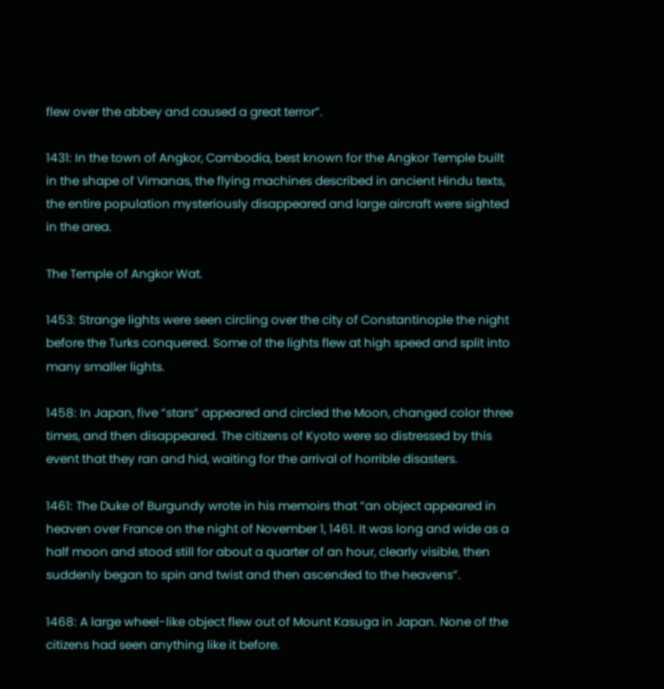flew over the abbey and caused a great terror”.

1431: In the town of Angkor, Cambodia, best known for the Angkor Temple built in the shape of Vimanas, the flying machines described in ancient Hindu texts, the entire population mysteriously disappeared and large aircraft were sighted in the area.

The Temple of Angkor Wat.

1453: Strange lights were seen circling over the city of Constantinople the night before the Turks conquered. Some of the lights flew at high speed and split into many smaller lights.

1458: In Japan, five “stars” appeared and circled the Moon, changed color three times, and then disappeared. The citizens of Kyoto were so distressed by this event that they ran and hid, waiting for the arrival of horrible disasters.

1461: The Duke of Burgundy wrote in his memoirs that “an object appeared in heaven over France on the night of November 1, 1461. It was long and wide as a half moon and stood still for about a quarter of an hour, clearly visible, then suddenly began to spin and twist and then ascended to the heavens”.

1468: A large wheel-like object flew out of Mount Kasuga in Japan. None of the citizens had seen anything like it before.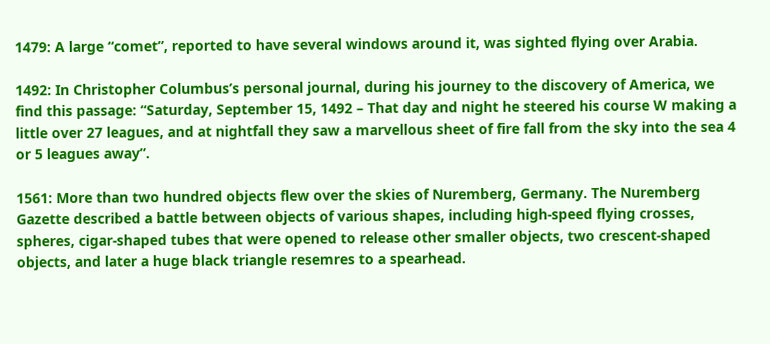1479: A large “comet”, reported to have several windows around it, was sighted flying over Arabia.

1492: In Christopher Columbus’s personal journal, during his journey to the discovery of America, we find this passage: “Saturday, September 15, 1492 – That day and night he steered his course W making a little over 27 leagues, and at nightfall they saw a marvellous sheet of fire fall from the sky into the sea 4 or 5 leagues away”.

1561: More than two hundred objects flew over the skies of Nuremberg, Germany. The Nuremberg Gazette described a battle between objects of various shapes, including high-speed flying crosses, spheres, cigar-shaped tubes that were opened to release other smaller objects, two crescent-shaped objects, and later a huge black triangle resemres to a spearhead.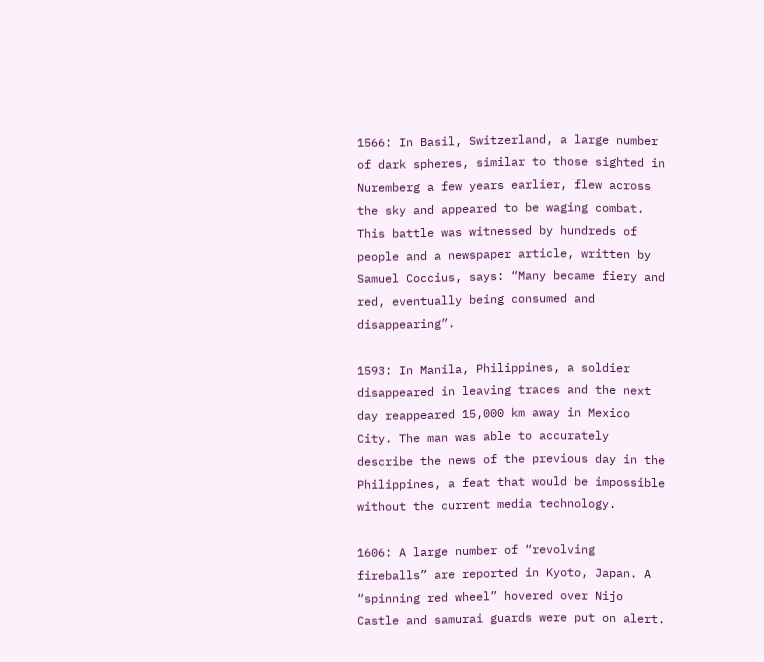1566: In Basil, Switzerland, a large number of dark spheres, similar to those sighted in Nuremberg a few years earlier, flew across the sky and appeared to be waging combat. This battle was witnessed by hundreds of people and a newspaper article, written by Samuel Coccius, says: “Many became fiery and red, eventually being consumed and disappearing”.

1593: In Manila, Philippines, a soldier disappeared in leaving traces and the next day reappeared 15,000 km away in Mexico City. The man was able to accurately describe the news of the previous day in the Philippines, a feat that would be impossible without the current media technology.

1606: A large number of “revolving fireballs” are reported in Kyoto, Japan. A “spinning red wheel” hovered over Nijo Castle and samurai guards were put on alert.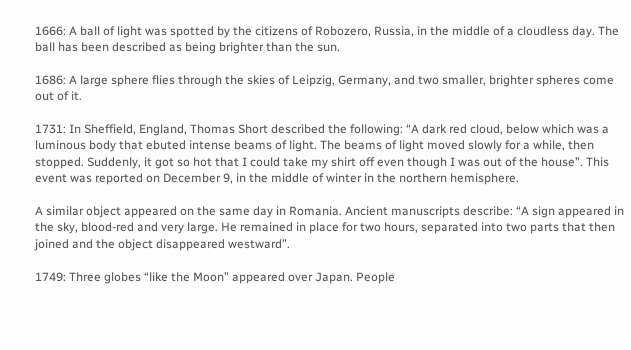1666: A ball of light was spotted by the citizens of Robozero, Russia, in the middle of a cloudless day. The ball has been described as being brighter than the sun.

1686: A large sphere flies through the skies of Leipzig, Germany, and two smaller, brighter spheres come out of it.

1731: In Sheffield, England, Thomas Short described the following: “A dark red cloud, below which was a luminous body that ebuted intense beams of light. The beams of light moved slowly for a while, then stopped. Suddenly, it got so hot that I could take my shirt off even though I was out of the house”. This event was reported on December 9, in the middle of winter in the northern hemisphere.

A similar object appeared on the same day in Romania. Ancient manuscripts describe: “A sign appeared in the sky, blood-red and very large. He remained in place for two hours, separated into two parts that then joined and the object disappeared westward”.

1749: Three globes “like the Moon” appeared over Japan. People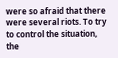were so afraid that there were several riots. To try to control the situation, the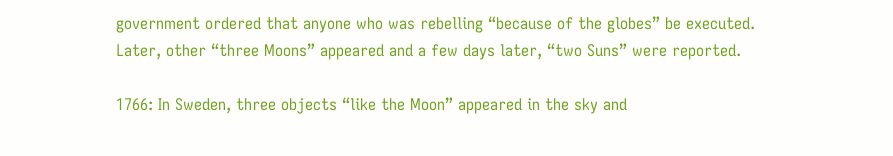government ordered that anyone who was rebelling “because of the globes” be executed. Later, other “three Moons” appeared and a few days later, “two Suns” were reported.

1766: In Sweden, three objects “like the Moon” appeared in the sky and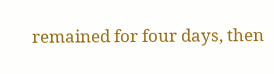remained for four days, then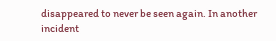disappeared to never be seen again. In another incident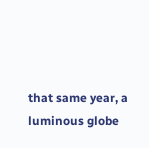that same year, a luminous globe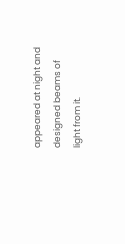appeared at night and designed beams of light from it.